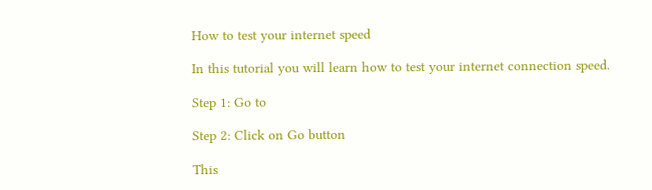How to test your internet speed

In this tutorial you will learn how to test your internet connection speed.

Step 1: Go to

Step 2: Click on Go button

This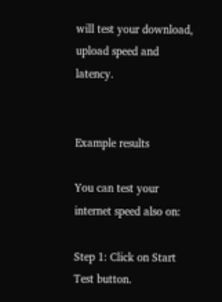will test your download, upload speed and latency.


Example results

You can test your internet speed also on:

Step 1: Click on Start Test button.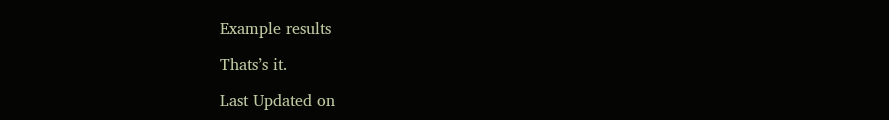Example results

Thats’s it.

Last Updated on